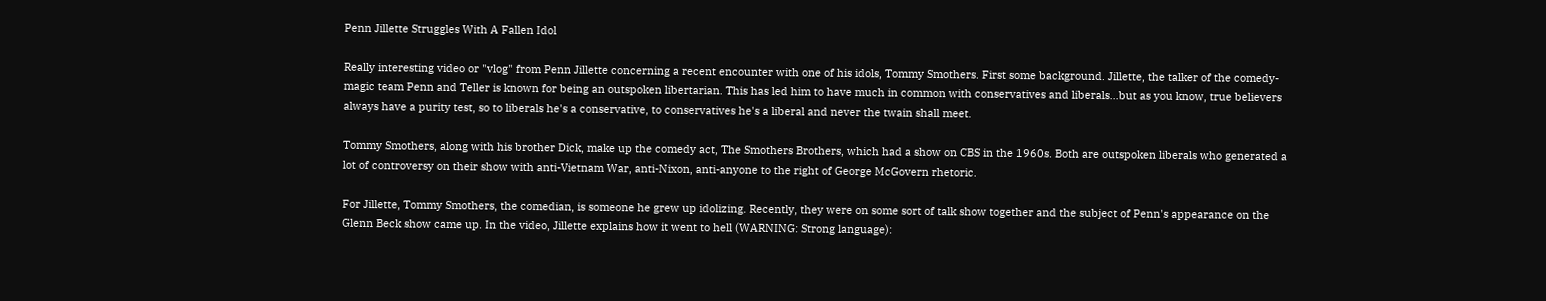Penn Jillette Struggles With A Fallen Idol

Really interesting video or "vlog" from Penn Jillette concerning a recent encounter with one of his idols, Tommy Smothers. First some background. Jillette, the talker of the comedy-magic team Penn and Teller is known for being an outspoken libertarian. This has led him to have much in common with conservatives and liberals...but as you know, true believers always have a purity test, so to liberals he's a conservative, to conservatives he's a liberal and never the twain shall meet.

Tommy Smothers, along with his brother Dick, make up the comedy act, The Smothers Brothers, which had a show on CBS in the 1960s. Both are outspoken liberals who generated a lot of controversy on their show with anti-Vietnam War, anti-Nixon, anti-anyone to the right of George McGovern rhetoric.

For Jillette, Tommy Smothers, the comedian, is someone he grew up idolizing. Recently, they were on some sort of talk show together and the subject of Penn's appearance on the Glenn Beck show came up. In the video, Jillette explains how it went to hell (WARNING: Strong language):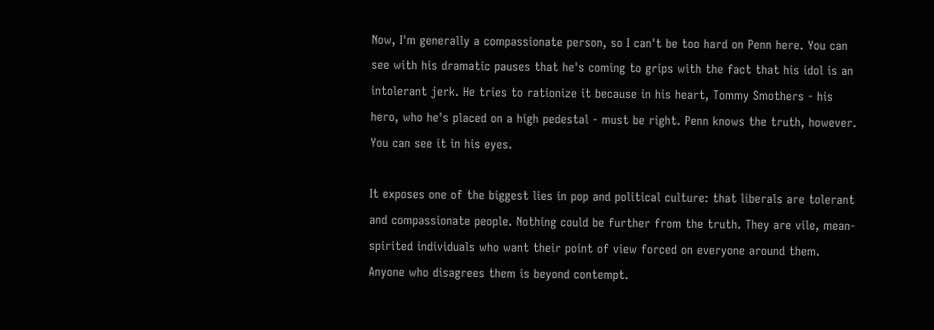Now, I'm generally a compassionate person, so I can't be too hard on Penn here. You can see with his dramatic pauses that he's coming to grips with the fact that his idol is an intolerant jerk. He tries to rationize it because in his heart, Tommy Smothers - his hero, who he's placed on a high pedestal - must be right. Penn knows the truth, however. You can see it in his eyes.

It exposes one of the biggest lies in pop and political culture: that liberals are tolerant and compassionate people. Nothing could be further from the truth. They are vile, mean-spirited individuals who want their point of view forced on everyone around them. Anyone who disagrees them is beyond contempt.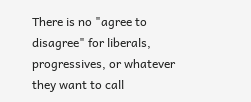There is no "agree to disagree" for liberals, progressives, or whatever they want to call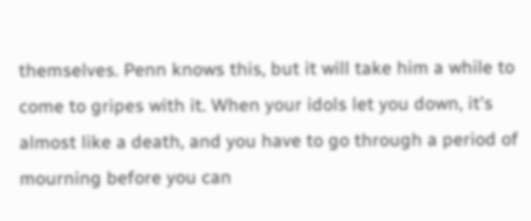themselves. Penn knows this, but it will take him a while to come to gripes with it. When your idols let you down, it's almost like a death, and you have to go through a period of mourning before you can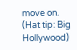move on. (Hat tip: Big Hollywood)